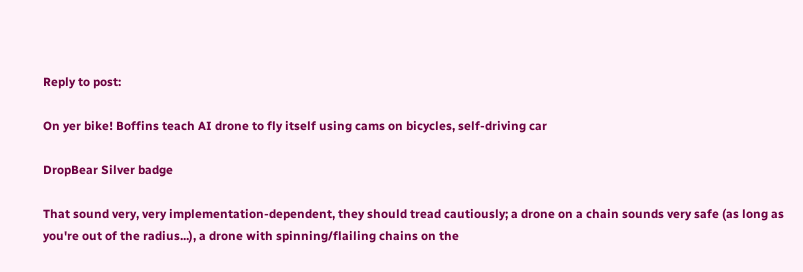Reply to post:

On yer bike! Boffins teach AI drone to fly itself using cams on bicycles, self-driving car

DropBear Silver badge

That sound very, very implementation-dependent, they should tread cautiously; a drone on a chain sounds very safe (as long as you're out of the radius...), a drone with spinning/flailing chains on the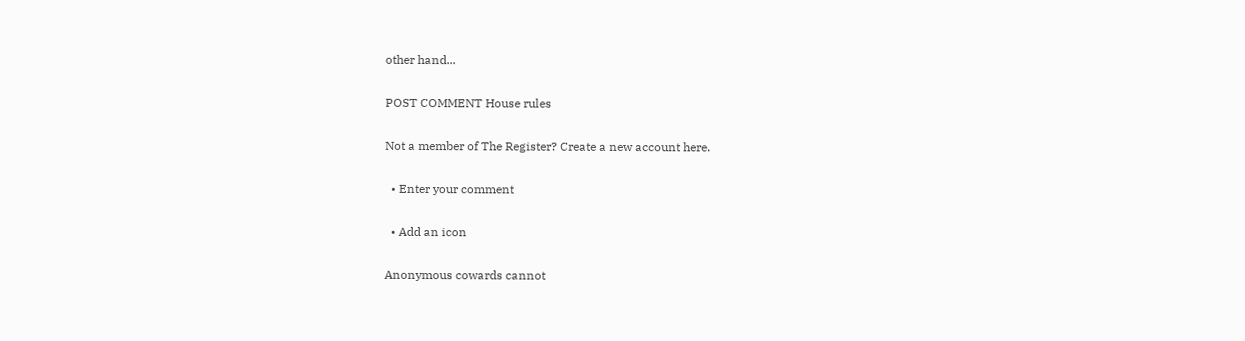other hand...

POST COMMENT House rules

Not a member of The Register? Create a new account here.

  • Enter your comment

  • Add an icon

Anonymous cowards cannot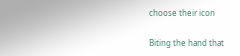choose their icon

Biting the hand that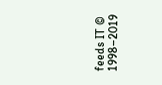feeds IT © 1998–2019